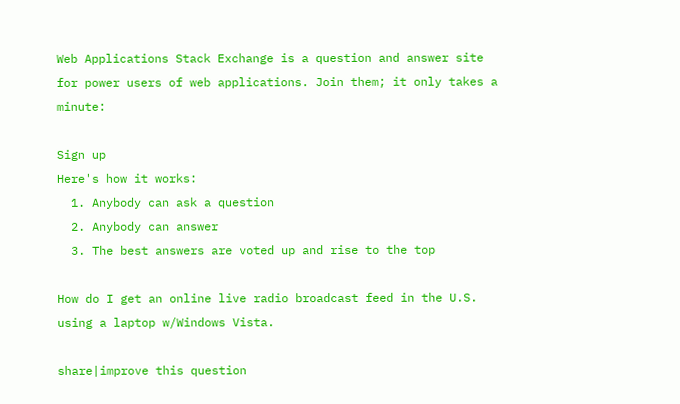Web Applications Stack Exchange is a question and answer site for power users of web applications. Join them; it only takes a minute:

Sign up
Here's how it works:
  1. Anybody can ask a question
  2. Anybody can answer
  3. The best answers are voted up and rise to the top

How do I get an online live radio broadcast feed in the U.S. using a laptop w/Windows Vista.

share|improve this question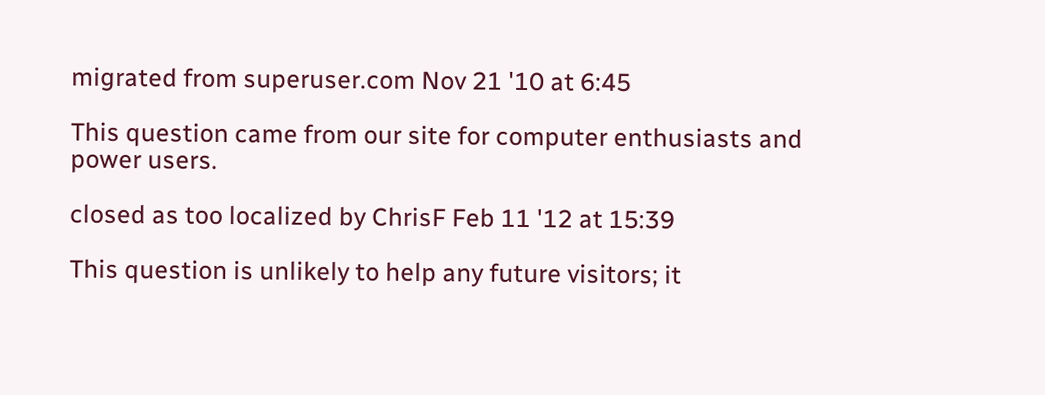migrated from superuser.com Nov 21 '10 at 6:45

This question came from our site for computer enthusiasts and power users.

closed as too localized by ChrisF Feb 11 '12 at 15:39

This question is unlikely to help any future visitors; it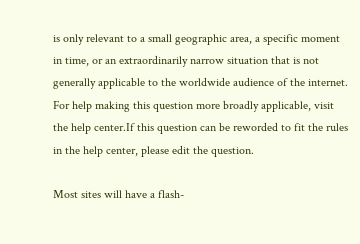is only relevant to a small geographic area, a specific moment in time, or an extraordinarily narrow situation that is not generally applicable to the worldwide audience of the internet. For help making this question more broadly applicable, visit the help center.If this question can be reworded to fit the rules in the help center, please edit the question.

Most sites will have a flash-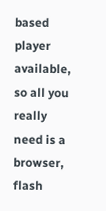based player available, so all you really need is a browser, flash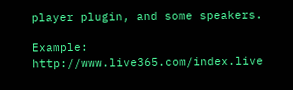player plugin, and some speakers.

Example: http://www.live365.com/index.live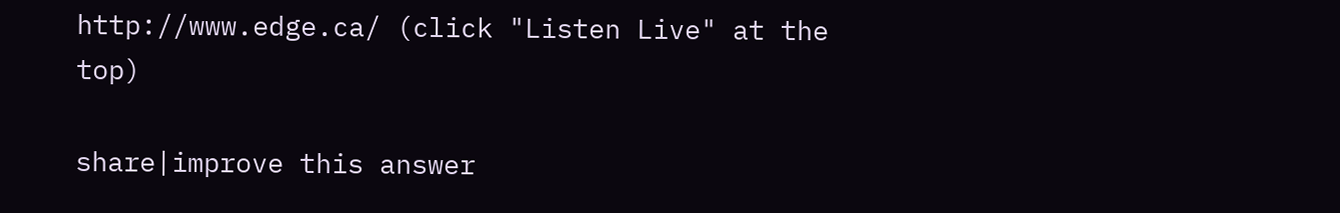http://www.edge.ca/ (click "Listen Live" at the top)

share|improve this answer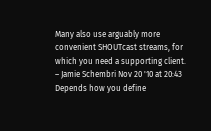Many also use arguably more convenient SHOUTcast streams, for which you need a supporting client. – Jamie Schembri Nov 20 '10 at 20:43
Depends how you define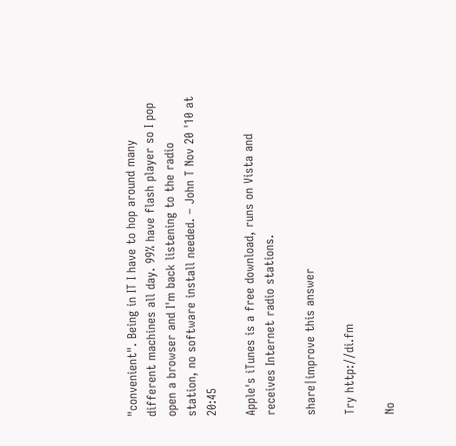"convenient". Being in IT I have to hop around many different machines all day. 99% have flash player so I pop open a browser and I'm back listening to the radio station, no software install needed. – John T Nov 20 '10 at 20:45

Apple's iTunes is a free download, runs on Vista and receives Internet radio stations.

share|improve this answer

Try http://di.fm

No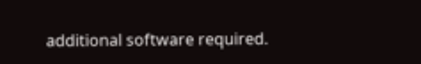additional software required.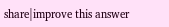share|improve this answer